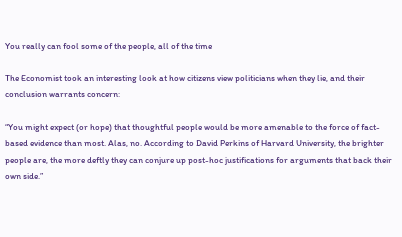You really can fool some of the people, all of the time

The Economist took an interesting look at how citizens view politicians when they lie, and their conclusion warrants concern:

“You might expect (or hope) that thoughtful people would be more amenable to the force of fact-based evidence than most. Alas, no. According to David Perkins of Harvard University, the brighter people are, the more deftly they can conjure up post-hoc justifications for arguments that back their own side.”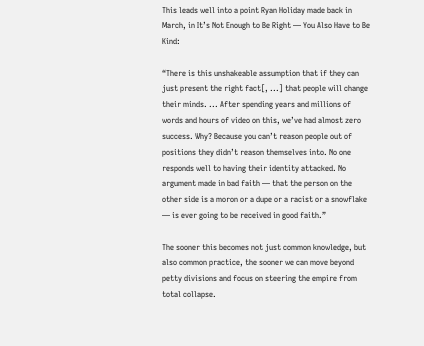This leads well into a point Ryan Holiday made back in March, in It’s Not Enough to Be Right — You Also Have to Be Kind:

“There is this unshakeable assumption that if they can just present the right fact[, ...] that people will change their minds. ... After spending years and millions of words and hours of video on this, we’ve had almost zero success. Why? Because you can’t reason people out of positions they didn’t reason themselves into. No one responds well to having their identity attacked. No argument made in bad faith — that the person on the other side is a moron or a dupe or a racist or a snowflake — is ever going to be received in good faith.”

The sooner this becomes not just common knowledge, but also common practice, the sooner we can move beyond petty divisions and focus on steering the empire from total collapse.